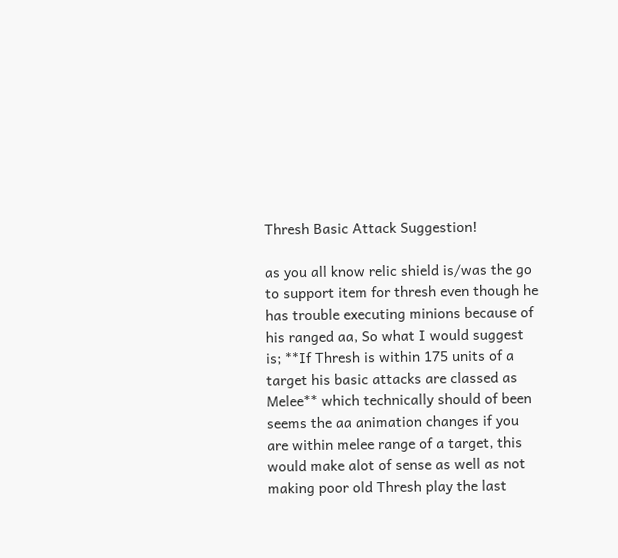Thresh Basic Attack Suggestion!

as you all know relic shield is/was the go to support item for thresh even though he has trouble executing minions because of his ranged aa, So what I would suggest is; **If Thresh is within 175 units of a target his basic attacks are classed as Melee** which technically should of been seems the aa animation changes if you are within melee range of a target, this would make alot of sense as well as not making poor old Thresh play the last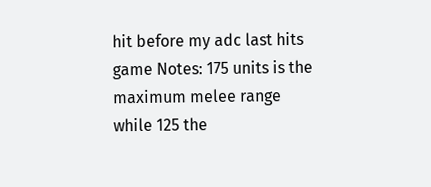hit before my adc last hits game Notes: 175 units is the maximum melee range while 125 the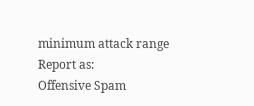minimum attack range
Report as:
Offensive Spam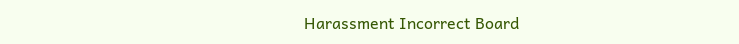Harassment Incorrect Board